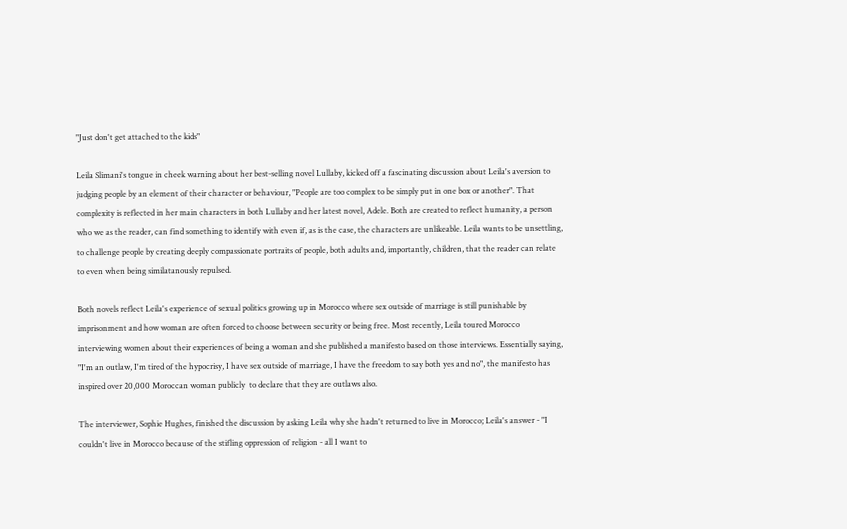"Just don't get attached to the kids"

Leila Slimani's tongue in cheek warning about her best-selling novel Lullaby, kicked off a fascinating discussion about Leila's aversion to judging people by an element of their character or behaviour, "People are too complex to be simply put in one box or another". That complexity is reflected in her main characters in both Lullaby and her latest novel, Adele. Both are created to reflect humanity, a person who we as the reader, can find something to identify with even if, as is the case, the characters are unlikeable. Leila wants to be unsettling, to challenge people by creating deeply compassionate portraits of people, both adults and, importantly, children, that the reader can relate to even when being similatanously repulsed.

Both novels reflect Leila's experience of sexual politics growing up in Morocco where sex outside of marriage is still punishable by imprisonment and how woman are often forced to choose between security or being free. Most recently, Leila toured Morocco interviewing women about their experiences of being a woman and she published a manifesto based on those interviews. Essentially saying, "I'm an outlaw, I'm tired of the hypocrisy, I have sex outside of marriage, I have the freedom to say both yes and no", the manifesto has inspired over 20,000 Moroccan woman publicly  to declare that they are outlaws also.

The interviewer, Sophie Hughes, finished the discussion by asking Leila why she hadn't returned to live in Morocco; Leila's answer - "I couldn't live in Morocco because of the stifling oppression of religion - all I want to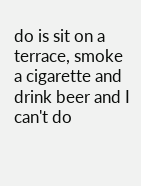do is sit on a terrace, smoke a cigarette and drink beer and I can't do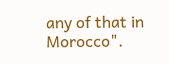any of that in Morocco".